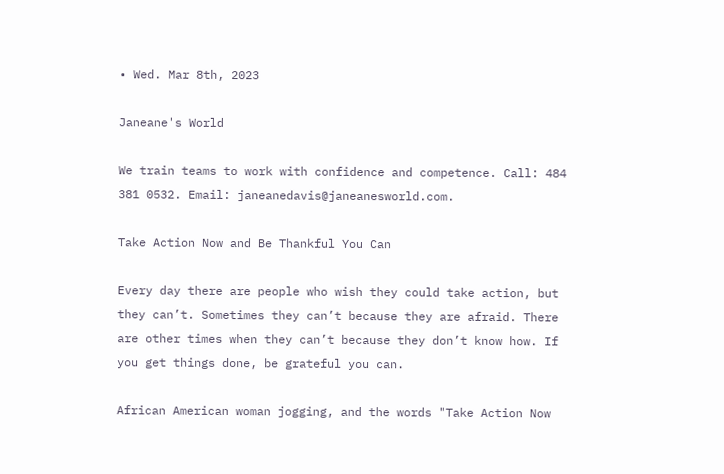• Wed. Mar 8th, 2023

Janeane's World

We train teams to work with confidence and competence. Call: 484 381 0532. Email: janeanedavis@janeanesworld.com.

Take Action Now and Be Thankful You Can

Every day there are people who wish they could take action, but they can’t. Sometimes they can’t because they are afraid. There are other times when they can’t because they don’t know how. If you get things done, be grateful you can.

African American woman jogging, and the words "Take Action Now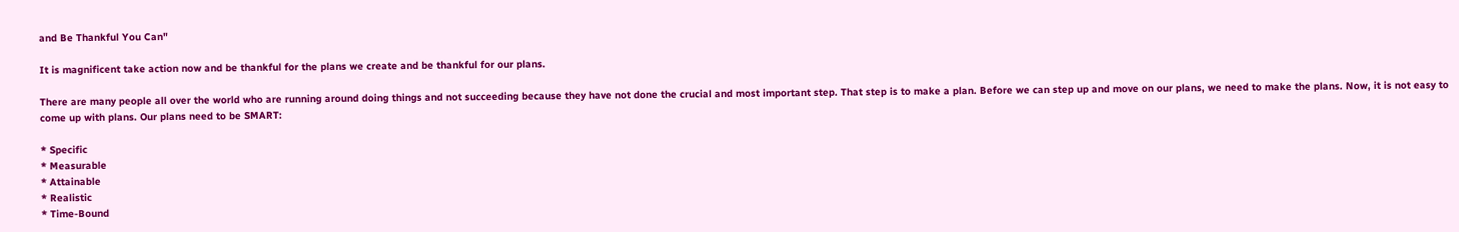and Be Thankful You Can"

It is magnificent take action now and be thankful for the plans we create and be thankful for our plans.

There are many people all over the world who are running around doing things and not succeeding because they have not done the crucial and most important step. That step is to make a plan. Before we can step up and move on our plans, we need to make the plans. Now, it is not easy to come up with plans. Our plans need to be SMART:

* Specific
* Measurable
* Attainable
* Realistic
* Time-Bound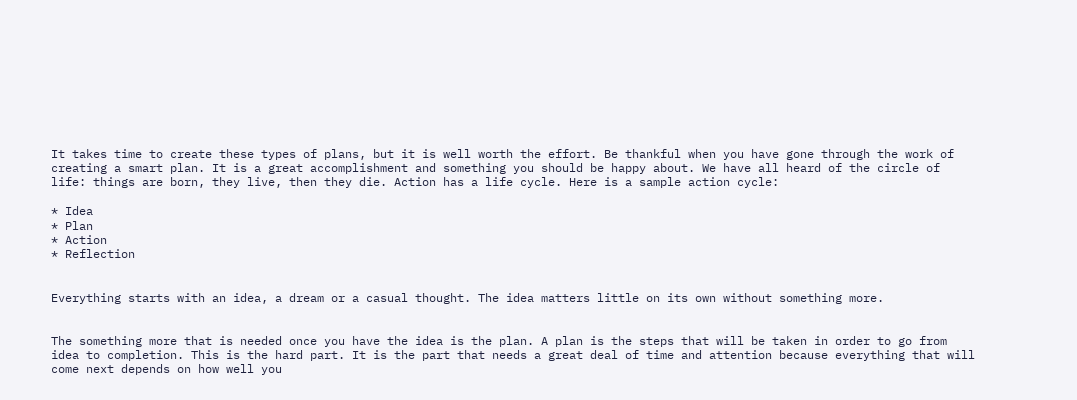It takes time to create these types of plans, but it is well worth the effort. Be thankful when you have gone through the work of creating a smart plan. It is a great accomplishment and something you should be happy about. We have all heard of the circle of life: things are born, they live, then they die. Action has a life cycle. Here is a sample action cycle:

* Idea
* Plan
* Action
* Reflection


Everything starts with an idea, a dream or a casual thought. The idea matters little on its own without something more.


The something more that is needed once you have the idea is the plan. A plan is the steps that will be taken in order to go from idea to completion. This is the hard part. It is the part that needs a great deal of time and attention because everything that will come next depends on how well you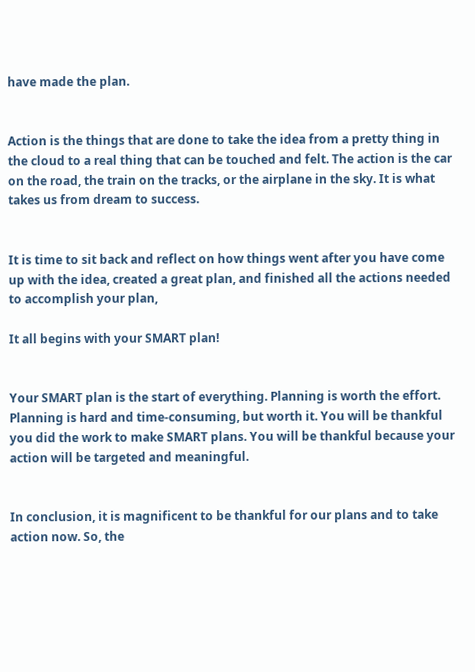have made the plan.


Action is the things that are done to take the idea from a pretty thing in the cloud to a real thing that can be touched and felt. The action is the car on the road, the train on the tracks, or the airplane in the sky. It is what takes us from dream to success.


It is time to sit back and reflect on how things went after you have come up with the idea, created a great plan, and finished all the actions needed to accomplish your plan,

It all begins with your SMART plan!


Your SMART plan is the start of everything. Planning is worth the effort. Planning is hard and time-consuming, but worth it. You will be thankful you did the work to make SMART plans. You will be thankful because your action will be targeted and meaningful.


In conclusion, it is magnificent to be thankful for our plans and to take action now. So, the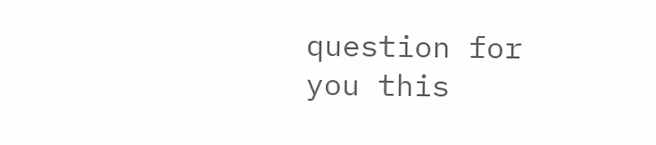question for you this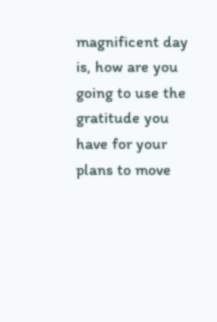magnificent day is, how are you going to use the gratitude you have for your plans to move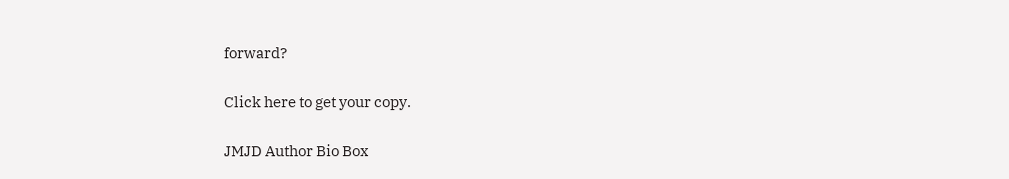forward?

Click here to get your copy.

JMJD Author Bio Box